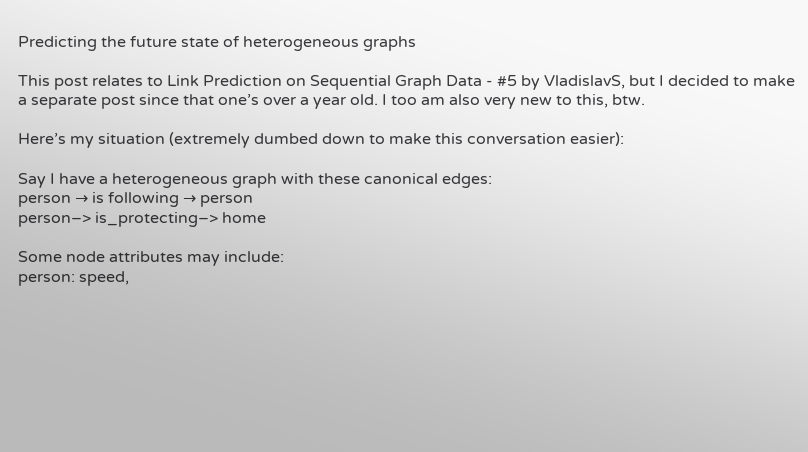Predicting the future state of heterogeneous graphs

This post relates to Link Prediction on Sequential Graph Data - #5 by VladislavS, but I decided to make a separate post since that one’s over a year old. I too am also very new to this, btw.

Here’s my situation (extremely dumbed down to make this conversation easier):

Say I have a heterogeneous graph with these canonical edges:
person → is following → person
person–> is_protecting–> home

Some node attributes may include:
person: speed,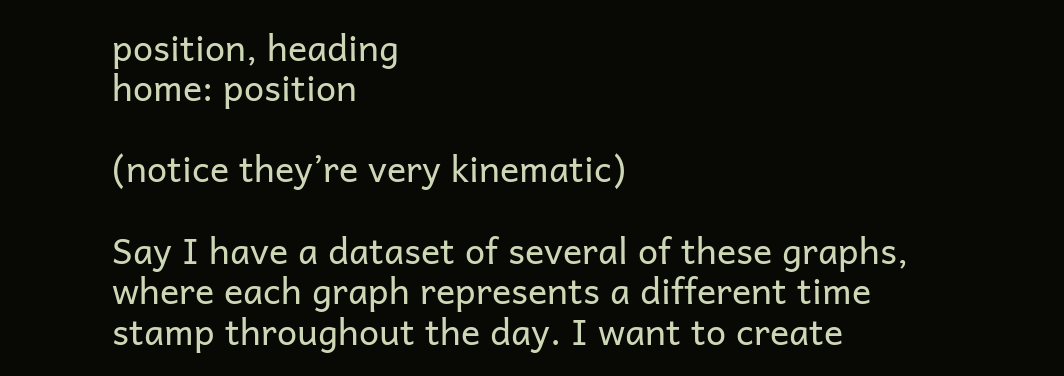position, heading
home: position

(notice they’re very kinematic)

Say I have a dataset of several of these graphs, where each graph represents a different time stamp throughout the day. I want to create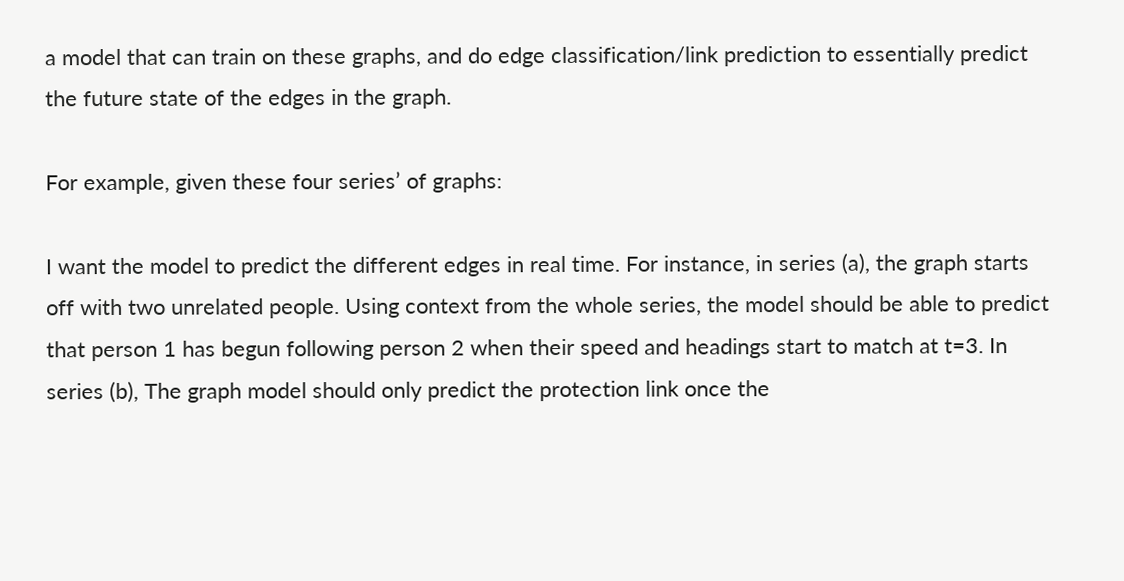a model that can train on these graphs, and do edge classification/link prediction to essentially predict the future state of the edges in the graph.

For example, given these four series’ of graphs:

I want the model to predict the different edges in real time. For instance, in series (a), the graph starts off with two unrelated people. Using context from the whole series, the model should be able to predict that person 1 has begun following person 2 when their speed and headings start to match at t=3. In series (b), The graph model should only predict the protection link once the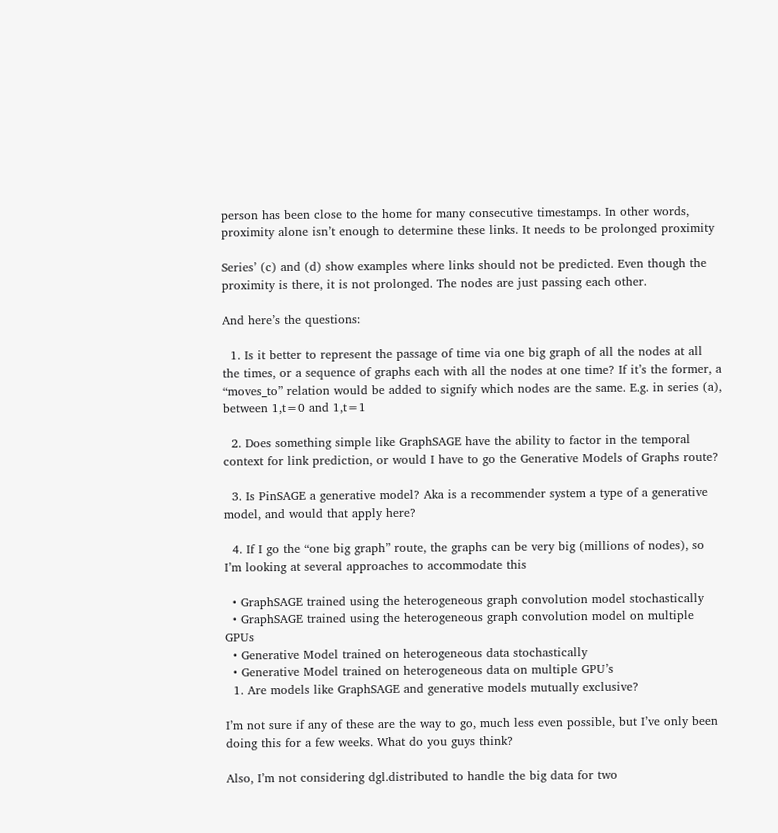person has been close to the home for many consecutive timestamps. In other words, proximity alone isn’t enough to determine these links. It needs to be prolonged proximity

Series’ (c) and (d) show examples where links should not be predicted. Even though the proximity is there, it is not prolonged. The nodes are just passing each other.

And here’s the questions:

  1. Is it better to represent the passage of time via one big graph of all the nodes at all the times, or a sequence of graphs each with all the nodes at one time? If it’s the former, a “moves_to” relation would be added to signify which nodes are the same. E.g. in series (a), between 1,t=0 and 1,t=1

  2. Does something simple like GraphSAGE have the ability to factor in the temporal context for link prediction, or would I have to go the Generative Models of Graphs route?

  3. Is PinSAGE a generative model? Aka is a recommender system a type of a generative model, and would that apply here?

  4. If I go the “one big graph” route, the graphs can be very big (millions of nodes), so I’m looking at several approaches to accommodate this

  • GraphSAGE trained using the heterogeneous graph convolution model stochastically
  • GraphSAGE trained using the heterogeneous graph convolution model on multiple GPUs
  • Generative Model trained on heterogeneous data stochastically
  • Generative Model trained on heterogeneous data on multiple GPU’s
  1. Are models like GraphSAGE and generative models mutually exclusive?

I’m not sure if any of these are the way to go, much less even possible, but I’ve only been doing this for a few weeks. What do you guys think?

Also, I’m not considering dgl.distributed to handle the big data for two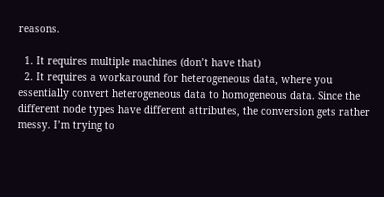reasons.

  1. It requires multiple machines (don’t have that)
  2. It requires a workaround for heterogeneous data, where you essentially convert heterogeneous data to homogeneous data. Since the different node types have different attributes, the conversion gets rather messy. I’m trying to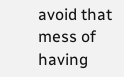avoid that mess of having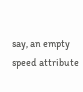say, an empty speed attribute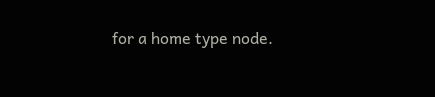for a home type node.